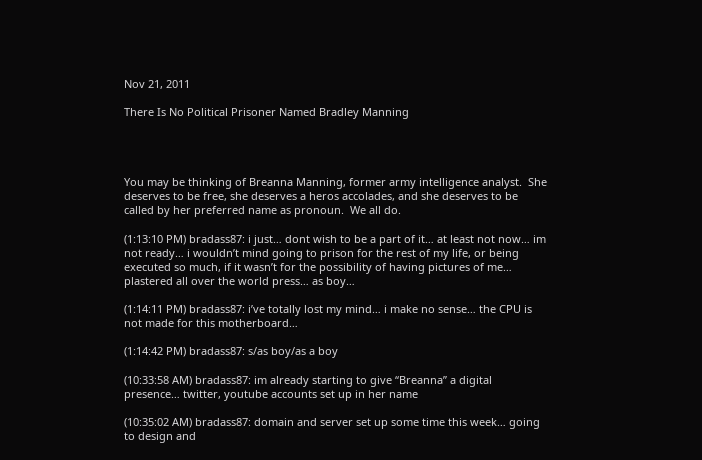Nov 21, 2011

There Is No Political Prisoner Named Bradley Manning




You may be thinking of Breanna Manning, former army intelligence analyst.  She deserves to be free, she deserves a heros accolades, and she deserves to be called by her preferred name as pronoun.  We all do.

(1:13:10 PM) bradass87: i just… dont wish to be a part of it… at least not now… im not ready… i wouldn’t mind going to prison for the rest of my life, or being executed so much, if it wasn’t for the possibility of having pictures of me… plastered all over the world press… as boy…

(1:14:11 PM) bradass87: i’ve totally lost my mind… i make no sense… the CPU is not made for this motherboard…

(1:14:42 PM) bradass87: s/as boy/as a boy

(10:33:58 AM) bradass87: im already starting to give “Breanna” a digital presence… twitter, youtube accounts set up in her name

(10:35:02 AM) bradass87: domain and server set up some time this week… going to design and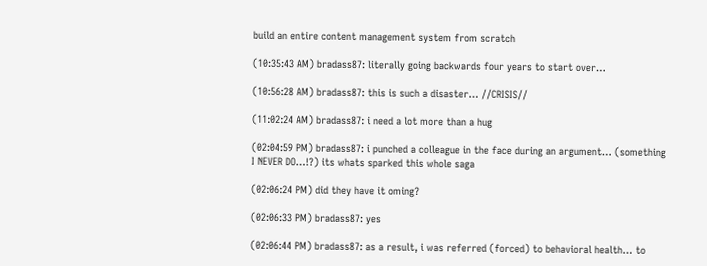build an entire content management system from scratch

(10:35:43 AM) bradass87: literally going backwards four years to start over…

(10:56:28 AM) bradass87: this is such a disaster… //CRISIS//

(11:02:24 AM) bradass87: i need a lot more than a hug

(02:04:59 PM) bradass87: i punched a colleague in the face during an argument… (something I NEVER DO…!?) its whats sparked this whole saga

(02:06:24 PM) did they have it oming?

(02:06:33 PM) bradass87: yes

(02:06:44 PM) bradass87: as a result, i was referred (forced) to behavioral health… to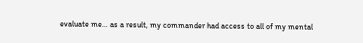evaluate me… as a result, my commander had access to all of my mental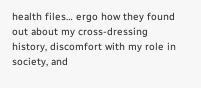health files… ergo how they found out about my cross-dressing history, discomfort with my role in society, and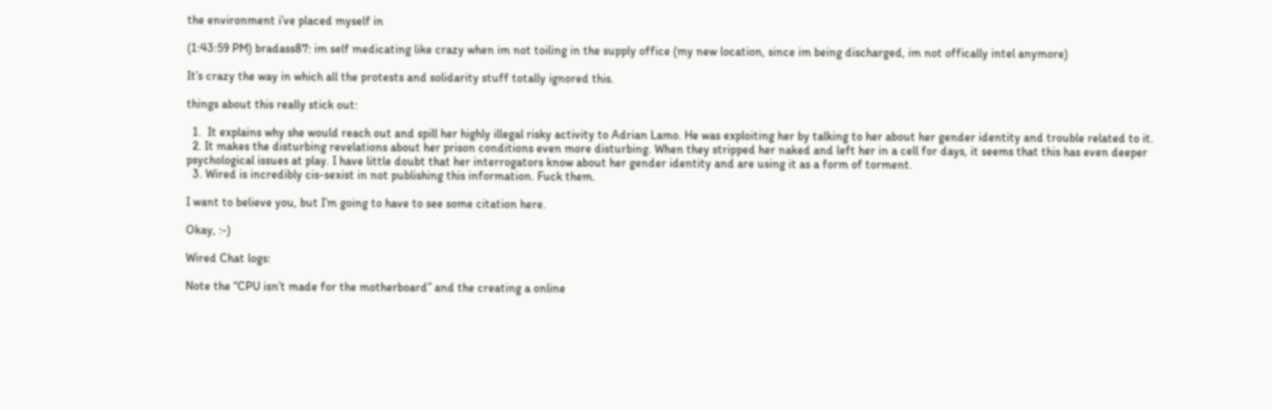the environment i’ve placed myself in

(1:43:59 PM) bradass87: im self medicating like crazy when im not toiling in the supply office (my new location, since im being discharged, im not offically intel anymore)

It’s crazy the way in which all the protests and solidarity stuff totally ignored this.

things about this really stick out:

  1.  It explains why she would reach out and spill her highly illegal risky activity to Adrian Lamo. He was exploiting her by talking to her about her gender identity and trouble related to it.
  2. It makes the disturbing revelations about her prison conditions even more disturbing. When they stripped her naked and left her in a cell for days, it seems that this has even deeper psychological issues at play. I have little doubt that her interrogators know about her gender identity and are using it as a form of torment.
  3. Wired is incredibly cis-sexist in not publishing this information. Fuck them.

I want to believe you, but I’m going to have to see some citation here.

Okay, :-)

Wired Chat logs:

Note the “CPU isn’t made for the motherboard” and the creating a online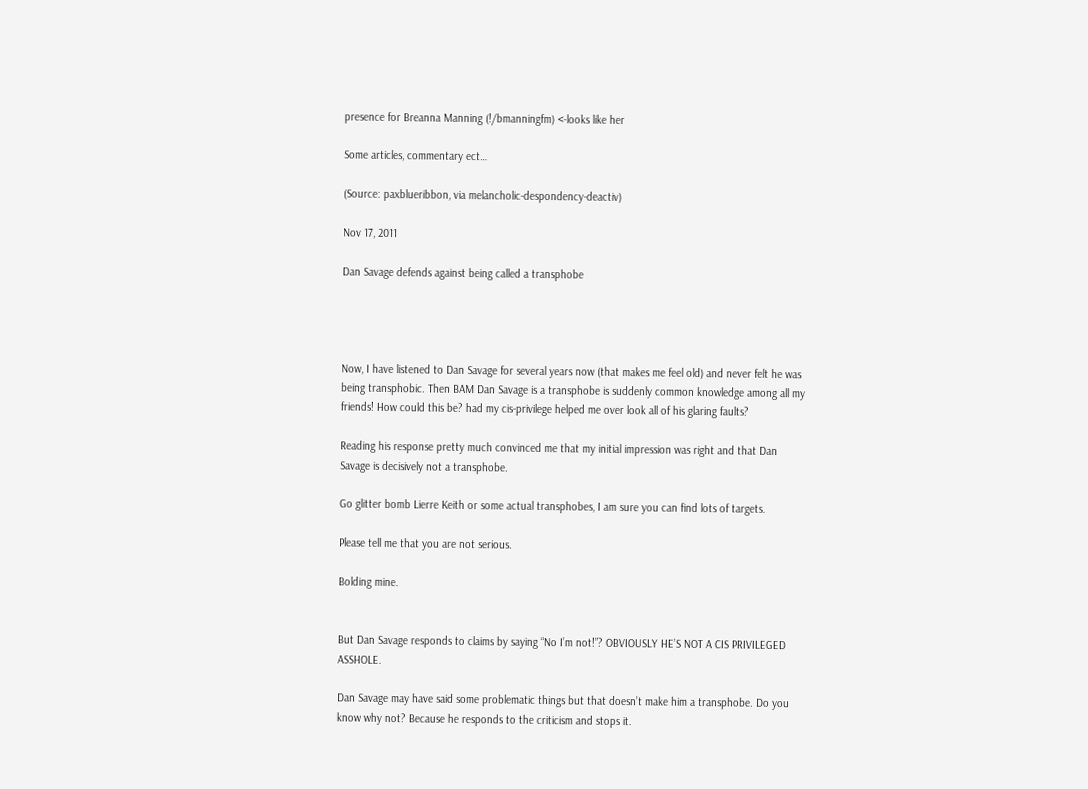presence for Breanna Manning (!/bmanningfm) <-looks like her

Some articles, commentary ect…

(Source: paxblueribbon, via melancholic-despondency-deactiv)

Nov 17, 2011

Dan Savage defends against being called a transphobe




Now, I have listened to Dan Savage for several years now (that makes me feel old) and never felt he was being transphobic. Then BAM Dan Savage is a transphobe is suddenly common knowledge among all my friends! How could this be? had my cis-privilege helped me over look all of his glaring faults?

Reading his response pretty much convinced me that my initial impression was right and that Dan Savage is decisively not a transphobe.

Go glitter bomb Lierre Keith or some actual transphobes, I am sure you can find lots of targets.

Please tell me that you are not serious.

Bolding mine.


But Dan Savage responds to claims by saying “No I’m not!”? OBVIOUSLY HE’S NOT A CIS PRIVILEGED ASSHOLE.

Dan Savage may have said some problematic things but that doesn’t make him a transphobe. Do you know why not? Because he responds to the criticism and stops it.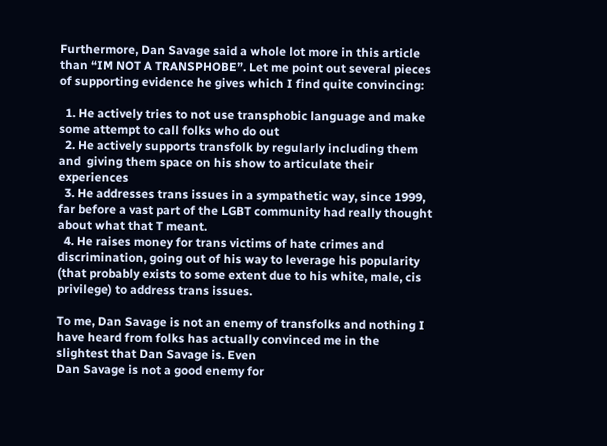Furthermore, Dan Savage said a whole lot more in this article than “IM NOT A TRANSPHOBE”. Let me point out several pieces of supporting evidence he gives which I find quite convincing:

  1. He actively tries to not use transphobic language and make some attempt to call folks who do out
  2. He actively supports transfolk by regularly including them and  giving them space on his show to articulate their experiences
  3. He addresses trans issues in a sympathetic way, since 1999, far before a vast part of the LGBT community had really thought about what that T meant.
  4. He raises money for trans victims of hate crimes and discrimination, going out of his way to leverage his popularity (that probably exists to some extent due to his white, male, cis privilege) to address trans issues.

To me, Dan Savage is not an enemy of transfolks and nothing I have heard from folks has actually convinced me in the slightest that Dan Savage is. Even
Dan Savage is not a good enemy for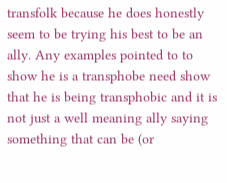transfolk because he does honestly seem to be trying his best to be an ally. Any examples pointed to to show he is a transphobe need show that he is being transphobic and it is not just a well meaning ally saying something that can be (or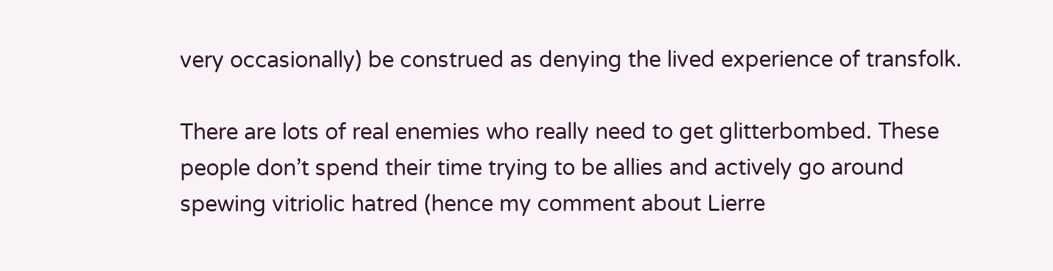very occasionally) be construed as denying the lived experience of transfolk.

There are lots of real enemies who really need to get glitterbombed. These people don’t spend their time trying to be allies and actively go around spewing vitriolic hatred (hence my comment about Lierre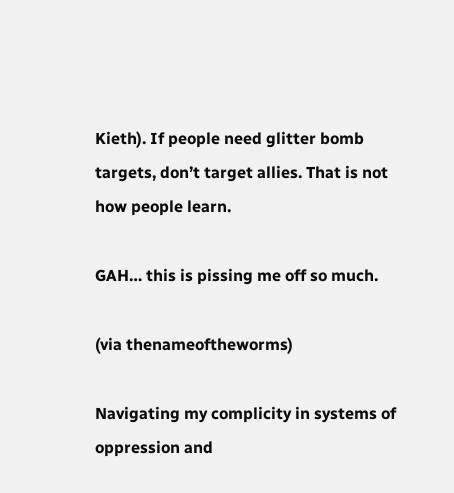Kieth). If people need glitter bomb targets, don’t target allies. That is not how people learn.

GAH… this is pissing me off so much.

(via thenameoftheworms)

Navigating my complicity in systems of oppression and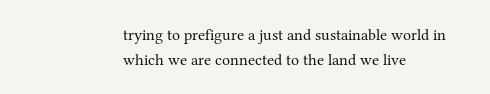trying to prefigure a just and sustainable world in which we are connected to the land we live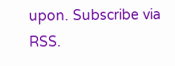upon. Subscribe via RSS.